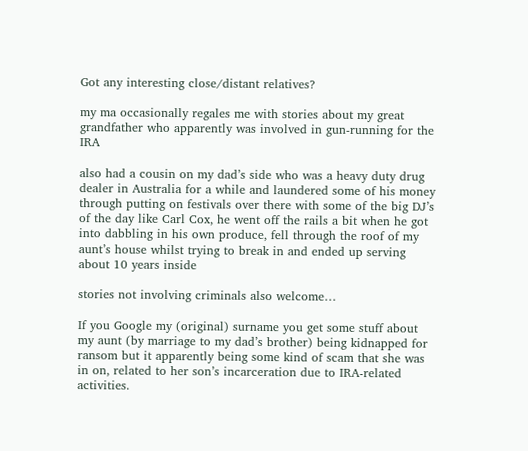Got any interesting close/distant relatives?

my ma occasionally regales me with stories about my great grandfather who apparently was involved in gun-running for the IRA

also had a cousin on my dad’s side who was a heavy duty drug dealer in Australia for a while and laundered some of his money through putting on festivals over there with some of the big DJ’s of the day like Carl Cox, he went off the rails a bit when he got into dabbling in his own produce, fell through the roof of my aunt’s house whilst trying to break in and ended up serving about 10 years inside

stories not involving criminals also welcome…

If you Google my (original) surname you get some stuff about my aunt (by marriage to my dad’s brother) being kidnapped for ransom but it apparently being some kind of scam that she was in on, related to her son’s incarceration due to IRA-related activities.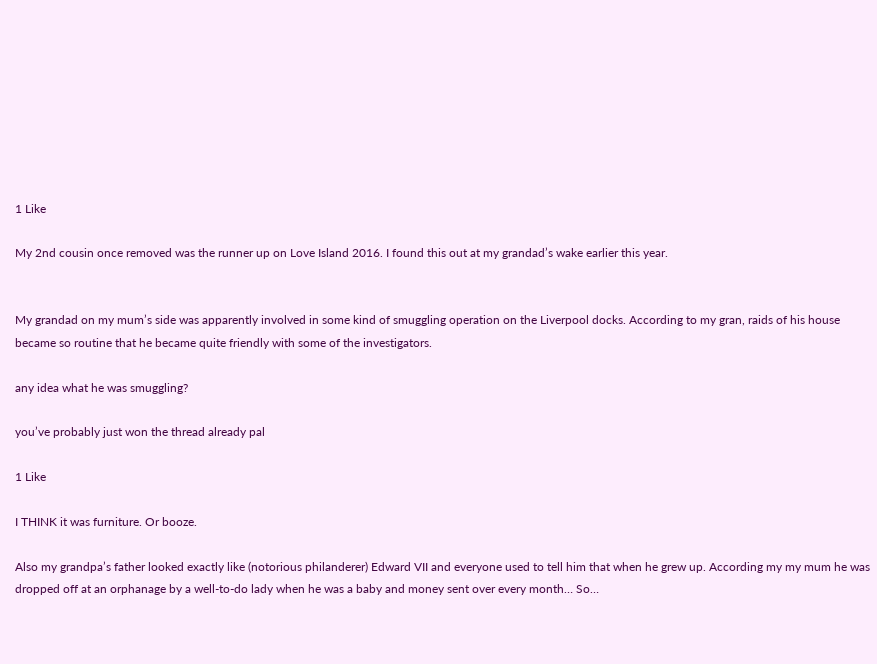1 Like

My 2nd cousin once removed was the runner up on Love Island 2016. I found this out at my grandad’s wake earlier this year.


My grandad on my mum’s side was apparently involved in some kind of smuggling operation on the Liverpool docks. According to my gran, raids of his house became so routine that he became quite friendly with some of the investigators.

any idea what he was smuggling?

you’ve probably just won the thread already pal

1 Like

I THINK it was furniture. Or booze.

Also my grandpa’s father looked exactly like (notorious philanderer) Edward VII and everyone used to tell him that when he grew up. According my my mum he was dropped off at an orphanage by a well-to-do lady when he was a baby and money sent over every month… So…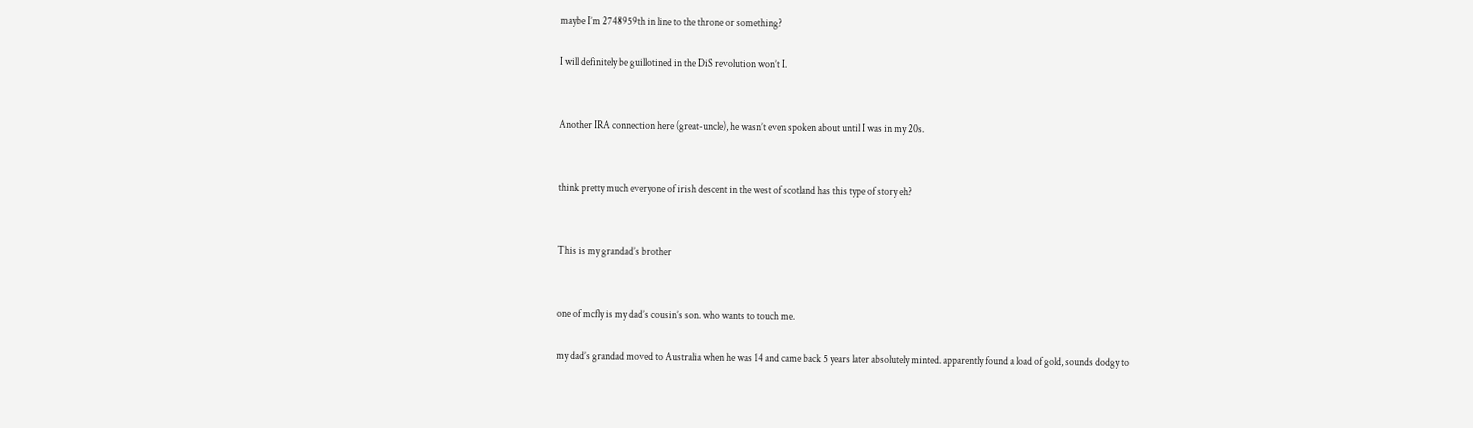maybe I’m 2748959th in line to the throne or something?

I will definitely be guillotined in the DiS revolution won’t I.


Another IRA connection here (great-uncle), he wasn’t even spoken about until I was in my 20s.


think pretty much everyone of irish descent in the west of scotland has this type of story eh?


This is my grandad’s brother


one of mcfly is my dad’s cousin’s son. who wants to touch me.

my dad’s grandad moved to Australia when he was 14 and came back 5 years later absolutely minted. apparently found a load of gold, sounds dodgy to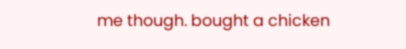me though. bought a chicken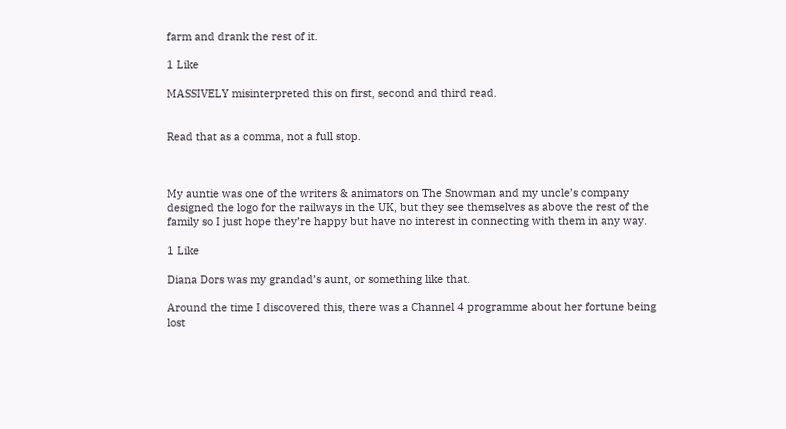farm and drank the rest of it.

1 Like

MASSIVELY misinterpreted this on first, second and third read.


Read that as a comma, not a full stop.



My auntie was one of the writers & animators on The Snowman and my uncle’s company designed the logo for the railways in the UK, but they see themselves as above the rest of the family so I just hope they’re happy but have no interest in connecting with them in any way.

1 Like

Diana Dors was my grandad’s aunt, or something like that.

Around the time I discovered this, there was a Channel 4 programme about her fortune being lost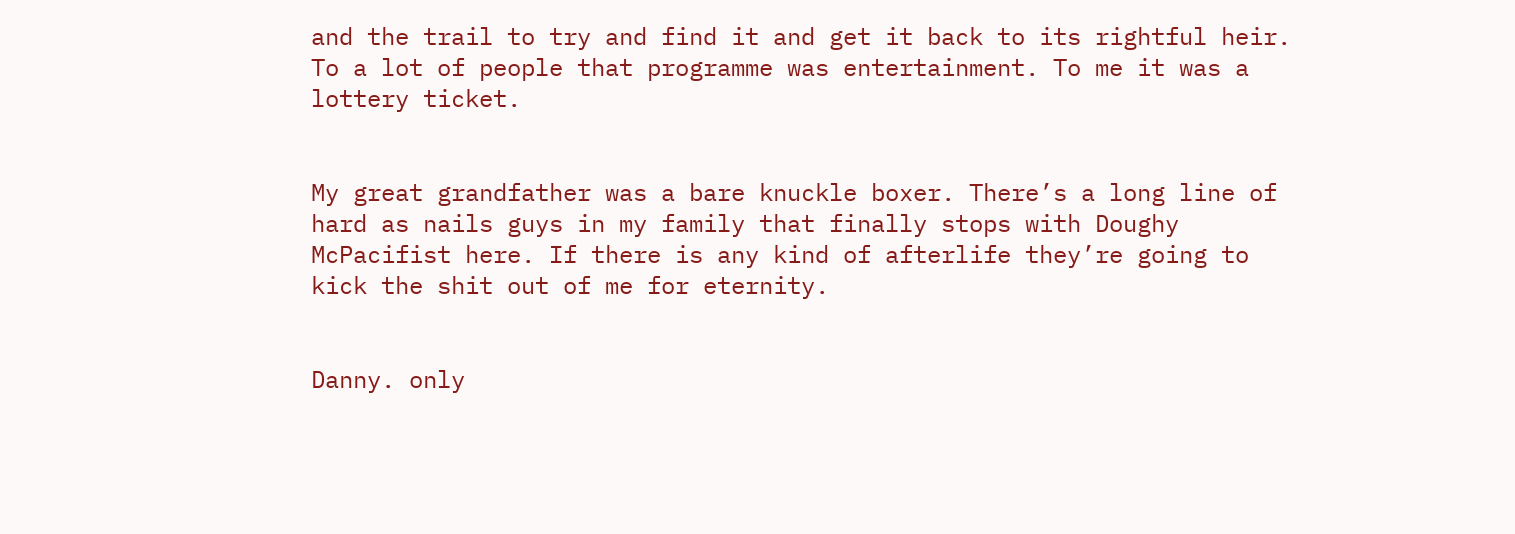and the trail to try and find it and get it back to its rightful heir. To a lot of people that programme was entertainment. To me it was a lottery ticket.


My great grandfather was a bare knuckle boxer. There’s a long line of hard as nails guys in my family that finally stops with Doughy McPacifist here. If there is any kind of afterlife they’re going to kick the shit out of me for eternity.


Danny. only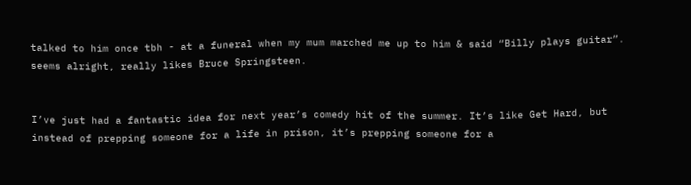talked to him once tbh - at a funeral when my mum marched me up to him & said “Billy plays guitar”. seems alright, really likes Bruce Springsteen.


I’ve just had a fantastic idea for next year’s comedy hit of the summer. It’s like Get Hard, but instead of prepping someone for a life in prison, it’s prepping someone for a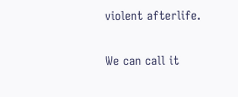violent afterlife.

We can call it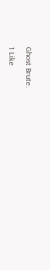Ghost Brute.

1 Like